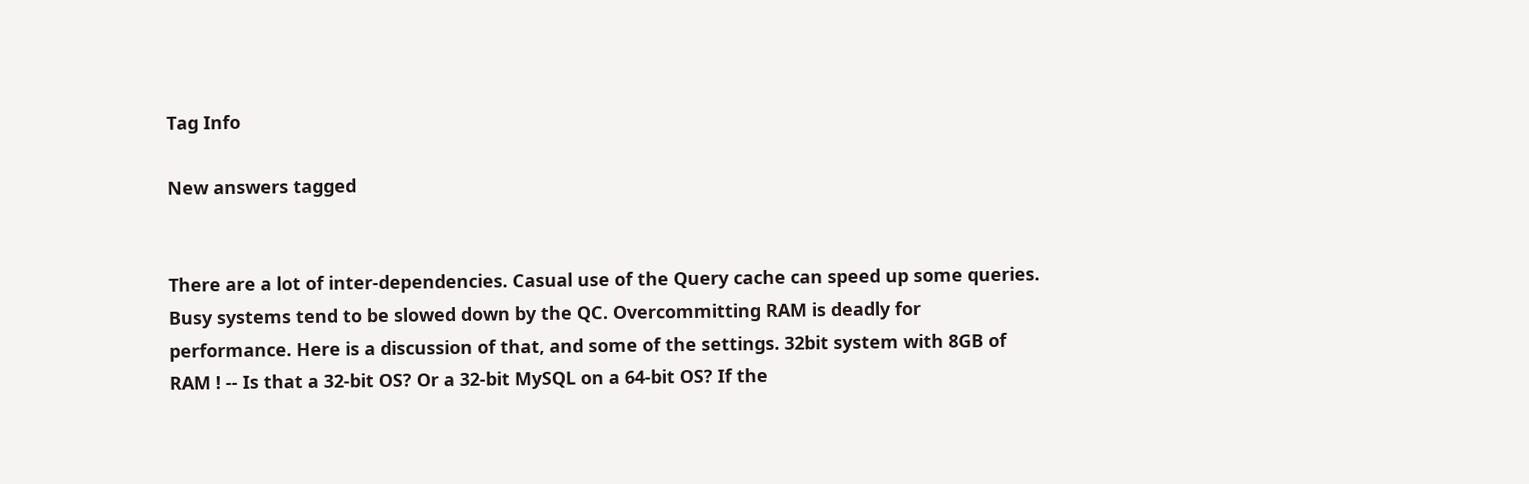Tag Info

New answers tagged


There are a lot of inter-dependencies. Casual use of the Query cache can speed up some queries. Busy systems tend to be slowed down by the QC. Overcommitting RAM is deadly for performance. Here is a discussion of that, and some of the settings. 32bit system with 8GB of RAM ! -- Is that a 32-bit OS? Or a 32-bit MySQL on a 64-bit OS? If the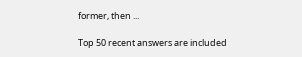former, then ...

Top 50 recent answers are included